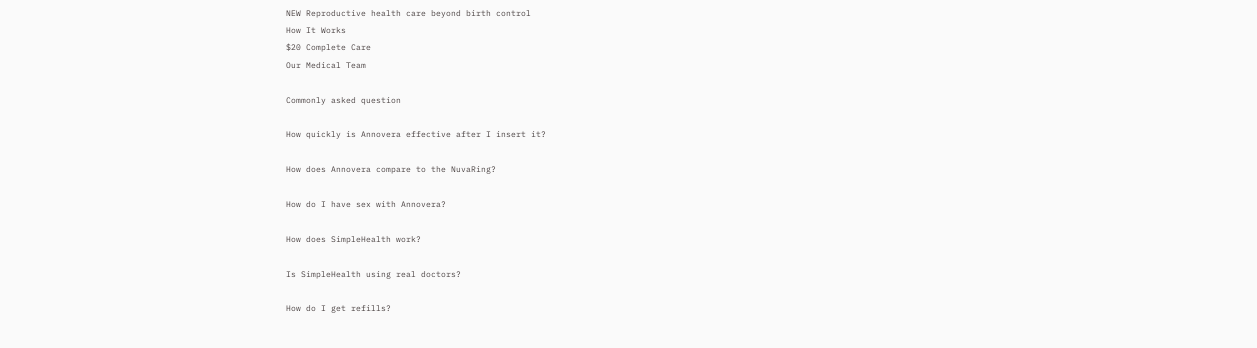NEW Reproductive health care beyond birth control
How It Works
$20 Complete Care
Our Medical Team

Commonly asked question

How quickly is Annovera effective after I insert it?

How does Annovera compare to the NuvaRing?

How do I have sex with Annovera?

How does SimpleHealth work?

Is SimpleHealth using real doctors?

How do I get refills?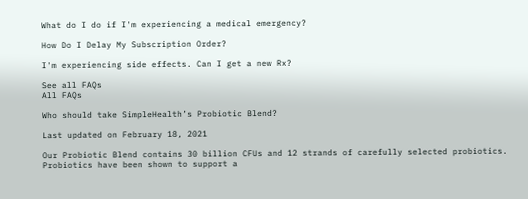What do I do if I'm experiencing a medical emergency?

How Do I Delay My Subscription Order?

I'm experiencing side effects. Can I get a new Rx?

See all FAQs
All FAQs

Who should take SimpleHealth’s Probiotic Blend?

Last updated on February 18, 2021

Our Probiotic Blend contains 30 billion CFUs and 12 strands of carefully selected probiotics. Probiotics have been shown to support a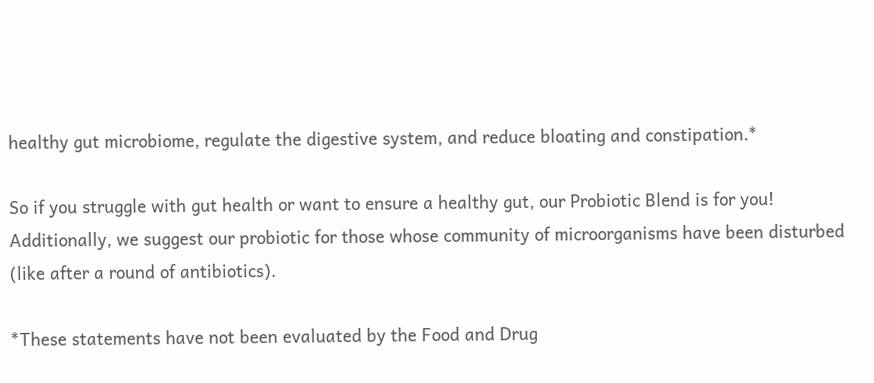healthy gut microbiome, regulate the digestive system, and reduce bloating and constipation.*

So if you struggle with gut health or want to ensure a healthy gut, our Probiotic Blend is for you! Additionally, we suggest our probiotic for those whose community of microorganisms have been disturbed (like after a round of antibiotics).

*These statements have not been evaluated by the Food and Drug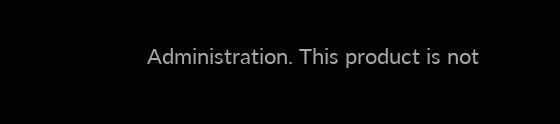Administration. This product is not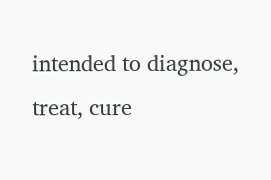intended to diagnose, treat, cure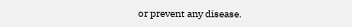or prevent any disease.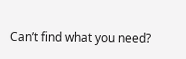Can’t find what you need?